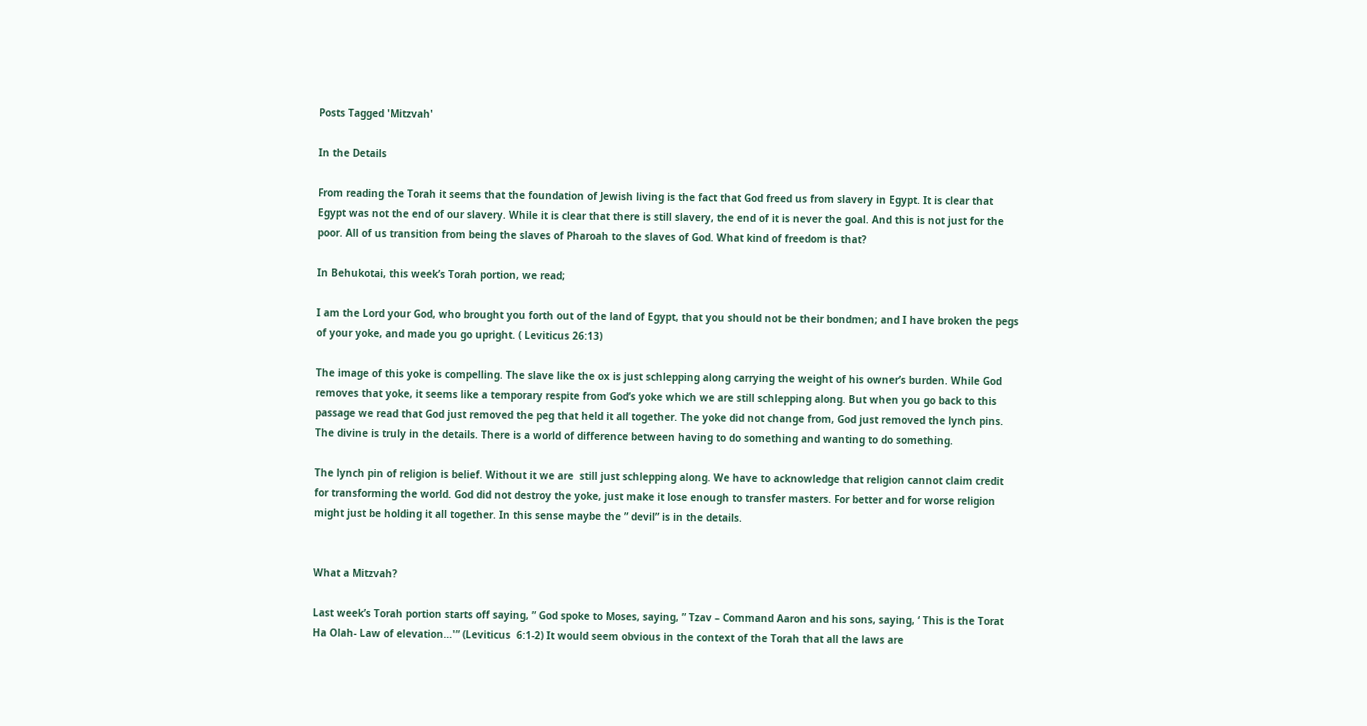Posts Tagged 'Mitzvah'

In the Details

From reading the Torah it seems that the foundation of Jewish living is the fact that God freed us from slavery in Egypt. It is clear that Egypt was not the end of our slavery. While it is clear that there is still slavery, the end of it is never the goal. And this is not just for the poor. All of us transition from being the slaves of Pharoah to the slaves of God. What kind of freedom is that?

In Behukotai, this week’s Torah portion, we read;

I am the Lord your God, who brought you forth out of the land of Egypt, that you should not be their bondmen; and I have broken the pegs of your yoke, and made you go upright. ( Leviticus 26:13)

The image of this yoke is compelling. The slave like the ox is just schlepping along carrying the weight of his owner’s burden. While God removes that yoke, it seems like a temporary respite from God’s yoke which we are still schlepping along. But when you go back to this passage we read that God just removed the peg that held it all together. The yoke did not change from, God just removed the lynch pins. The divine is truly in the details. There is a world of difference between having to do something and wanting to do something.

The lynch pin of religion is belief. Without it we are  still just schlepping along. We have to acknowledge that religion cannot claim credit for transforming the world. God did not destroy the yoke, just make it lose enough to transfer masters. For better and for worse religion might just be holding it all together. In this sense maybe the ” devil” is in the details.


What a Mitzvah?

Last week’s Torah portion starts off saying, ” God spoke to Moses, saying, ” Tzav – Command Aaron and his sons, saying, ‘ This is the Torat  Ha Olah- Law of elevation…'” (Leviticus  6:1-2) It would seem obvious in the context of the Torah that all the laws are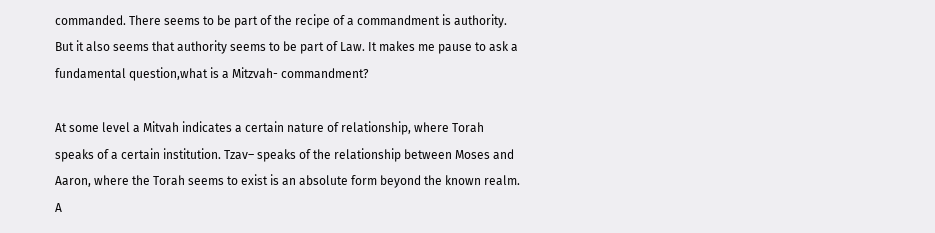commanded. There seems to be part of the recipe of a commandment is authority. But it also seems that authority seems to be part of Law. It makes me pause to ask a fundamental question,what is a Mitzvah- commandment?

At some level a Mitvah indicates a certain nature of relationship, where Torah speaks of a certain institution. Tzav– speaks of the relationship between Moses and Aaron, where the Torah seems to exist is an absolute form beyond the known realm. A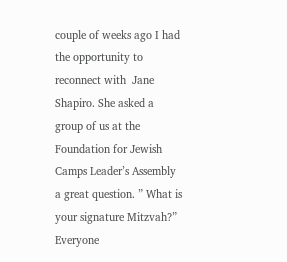couple of weeks ago I had the opportunity to reconnect with  Jane Shapiro. She asked a group of us at the Foundation for Jewish Camps Leader’s Assembly a great question. ” What is your signature Mitzvah?” Everyone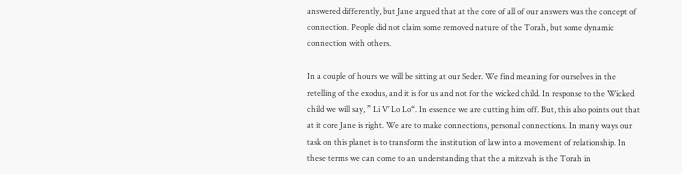answered differently, but Jane argued that at the core of all of our answers was the concept of connection. People did not claim some removed nature of the Torah, but some dynamic connection with others.

In a couple of hours we will be sitting at our Seder. We find meaning for ourselves in the retelling of the exodus, and it is for us and not for the wicked child. In response to the Wicked child we will say, ” Li V’ Lo Lo“. In essence we are cutting him off. But, this also points out that at it core Jane is right. We are to make connections, personal connections. In many ways our task on this planet is to transform the institution of law into a movement of relationship. In these terms we can come to an understanding that the a mitzvah is the Torah in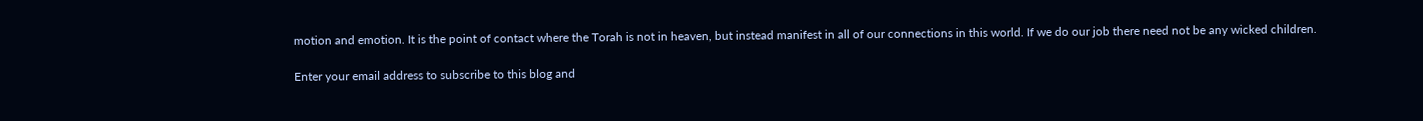motion and emotion. It is the point of contact where the Torah is not in heaven, but instead manifest in all of our connections in this world. If we do our job there need not be any wicked children.

Enter your email address to subscribe to this blog and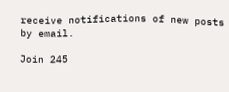receive notifications of new posts by email.

Join 245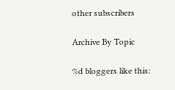other subscribers

Archive By Topic

%d bloggers like this: